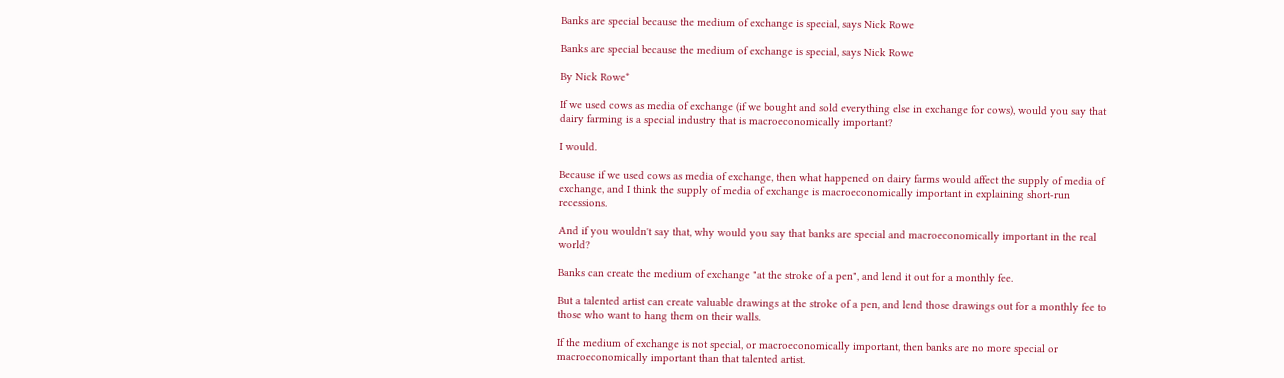Banks are special because the medium of exchange is special, says Nick Rowe

Banks are special because the medium of exchange is special, says Nick Rowe

By Nick Rowe*

If we used cows as media of exchange (if we bought and sold everything else in exchange for cows), would you say that dairy farming is a special industry that is macroeconomically important?

I would.

Because if we used cows as media of exchange, then what happened on dairy farms would affect the supply of media of exchange, and I think the supply of media of exchange is macroeconomically important in explaining short-run recessions.

And if you wouldn't say that, why would you say that banks are special and macroeconomically important in the real world?

Banks can create the medium of exchange "at the stroke of a pen", and lend it out for a monthly fee.

But a talented artist can create valuable drawings at the stroke of a pen, and lend those drawings out for a monthly fee to those who want to hang them on their walls.

If the medium of exchange is not special, or macroeconomically important, then banks are no more special or macroeconomically important than that talented artist.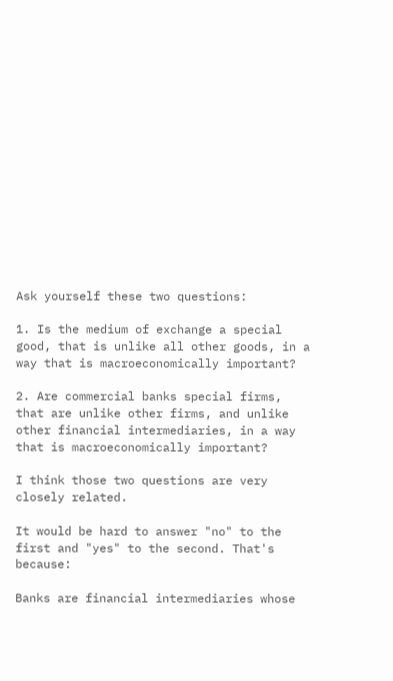Ask yourself these two questions:

1. Is the medium of exchange a special good, that is unlike all other goods, in a way that is macroeconomically important?

2. Are commercial banks special firms, that are unlike other firms, and unlike other financial intermediaries, in a way that is macroeconomically important?

I think those two questions are very closely related.

It would be hard to answer "no" to the first and "yes" to the second. That's because:

Banks are financial intermediaries whose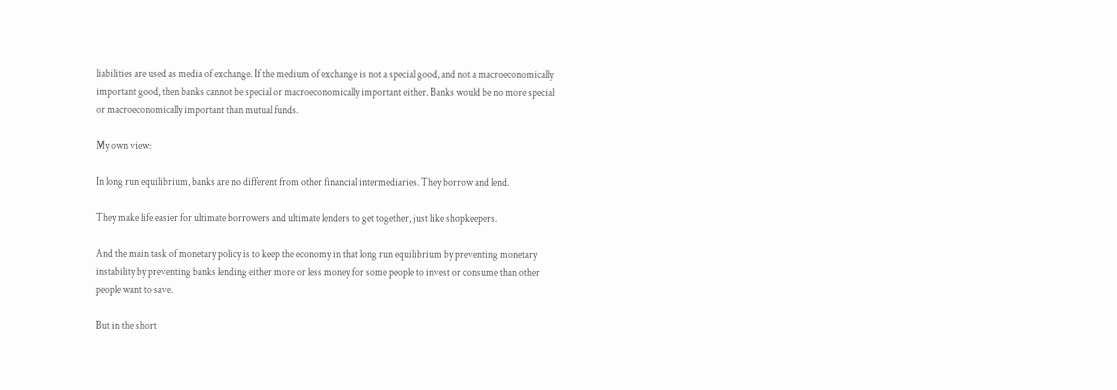liabilities are used as media of exchange. If the medium of exchange is not a special good, and not a macroeconomically important good, then banks cannot be special or macroeconomically important either. Banks would be no more special or macroeconomically important than mutual funds.

My own view:

In long run equilibrium, banks are no different from other financial intermediaries. They borrow and lend.

They make life easier for ultimate borrowers and ultimate lenders to get together, just like shopkeepers.

And the main task of monetary policy is to keep the economy in that long run equilibrium by preventing monetary instability by preventing banks lending either more or less money for some people to invest or consume than other people want to save.

But in the short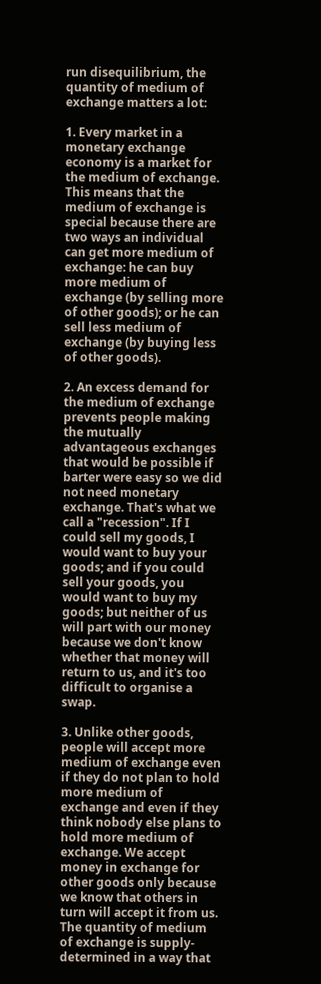run disequilibrium, the quantity of medium of exchange matters a lot:

1. Every market in a monetary exchange economy is a market for the medium of exchange. This means that the medium of exchange is special because there are two ways an individual can get more medium of exchange: he can buy more medium of exchange (by selling more of other goods); or he can sell less medium of exchange (by buying less of other goods).

2. An excess demand for the medium of exchange prevents people making the mutually advantageous exchanges that would be possible if barter were easy so we did not need monetary exchange. That's what we call a "recession". If I could sell my goods, I would want to buy your goods; and if you could sell your goods, you would want to buy my goods; but neither of us will part with our money because we don't know whether that money will return to us, and it's too difficult to organise a  swap.

3. Unlike other goods, people will accept more medium of exchange even if they do not plan to hold more medium of exchange and even if they think nobody else plans to hold more medium of exchange. We accept money in exchange for other goods only because we know that others in turn will accept it from us. The quantity of medium of exchange is supply-determined in a way that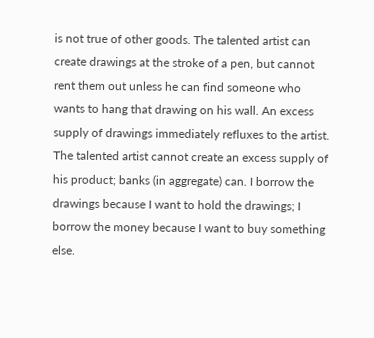is not true of other goods. The talented artist can create drawings at the stroke of a pen, but cannot rent them out unless he can find someone who wants to hang that drawing on his wall. An excess supply of drawings immediately refluxes to the artist. The talented artist cannot create an excess supply of his product; banks (in aggregate) can. I borrow the drawings because I want to hold the drawings; I borrow the money because I want to buy something else.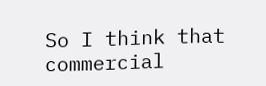So I think that commercial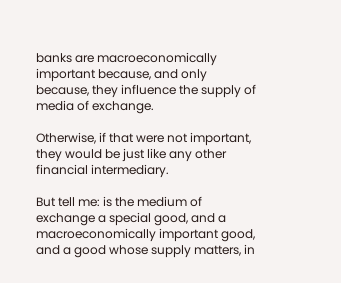banks are macroeconomically important because, and only because, they influence the supply of media of exchange.

Otherwise, if that were not important, they would be just like any other financial intermediary.

But tell me: is the medium of exchange a special good, and a macroeconomically important good, and a good whose supply matters, in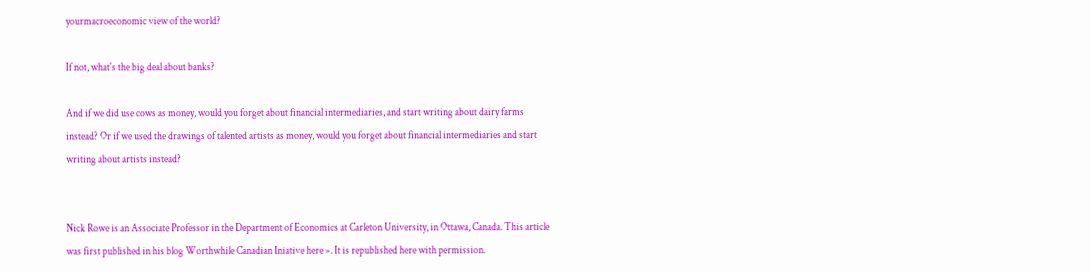yourmacroeconomic view of the world?

If not, what's the big deal about banks?

And if we did use cows as money, would you forget about financial intermediaries, and start writing about dairy farms instead? Or if we used the drawings of talented artists as money, would you forget about financial intermediaries and start writing about artists instead?


Nick Rowe is an Associate Professor in the Department of Economics at Carleton University, in Ottawa, Canada. This article was first published in his blog Worthwhile Canadian Iniative here ». It is republished here with permission.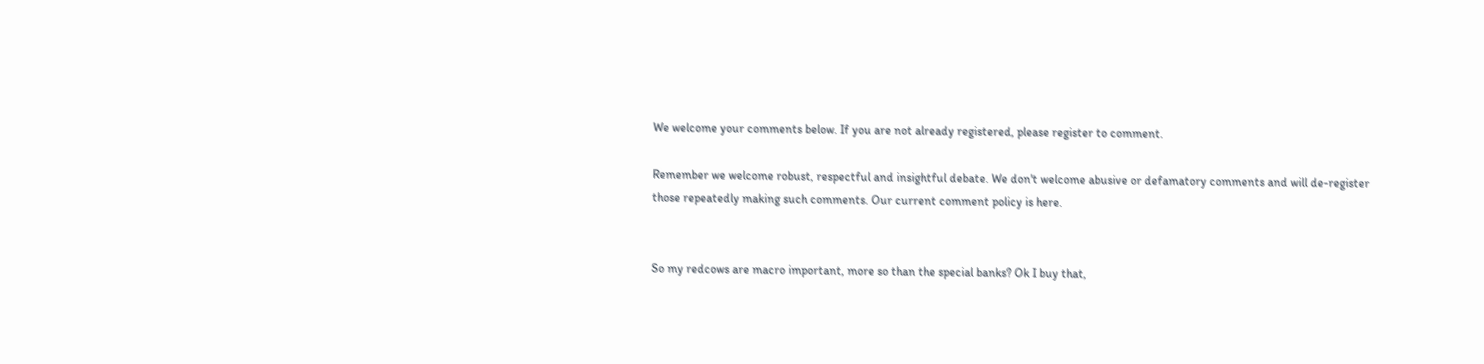We welcome your comments below. If you are not already registered, please register to comment.

Remember we welcome robust, respectful and insightful debate. We don't welcome abusive or defamatory comments and will de-register those repeatedly making such comments. Our current comment policy is here.


So my redcows are macro important, more so than the special banks? Ok I buy that,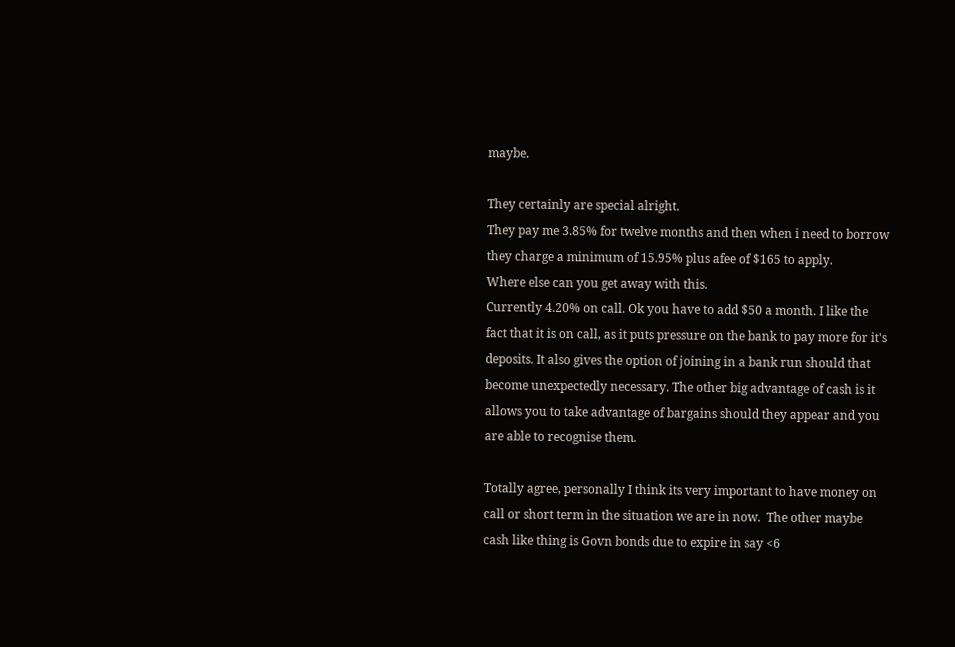maybe.

They certainly are special alright.
They pay me 3.85% for twelve months and then when i need to borrow they charge a minimum of 15.95% plus afee of $165 to apply.
Where else can you get away with this.
Currently 4.20% on call. Ok you have to add $50 a month. I like the fact that it is on call, as it puts pressure on the bank to pay more for it's deposits. It also gives the option of joining in a bank run should that become unexpectedly necessary. The other big advantage of cash is it allows you to take advantage of bargains should they appear and you are able to recognise them.

Totally agree, personally I think its very important to have money on call or short term in the situation we are in now.  The other maybe cash like thing is Govn bonds due to expire in say <6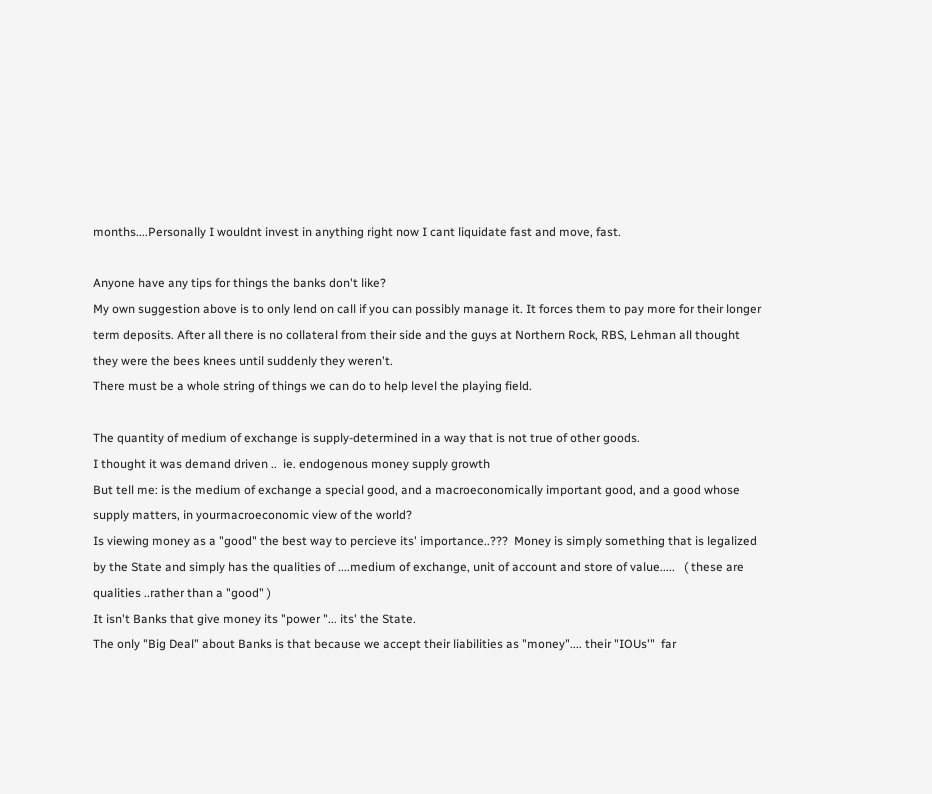months....Personally I wouldnt invest in anything right now I cant liquidate fast and move, fast.

Anyone have any tips for things the banks don't like?
My own suggestion above is to only lend on call if you can possibly manage it. It forces them to pay more for their longer term deposits. After all there is no collateral from their side and the guys at Northern Rock, RBS, Lehman all thought they were the bees knees until suddenly they weren't.
There must be a whole string of things we can do to help level the playing field.

The quantity of medium of exchange is supply-determined in a way that is not true of other goods.
I thought it was demand driven ..  ie. endogenous money supply growth
But tell me: is the medium of exchange a special good, and a macroeconomically important good, and a good whose supply matters, in yourmacroeconomic view of the world?
Is viewing money as a "good" the best way to percieve its' importance..???  Money is simply something that is legalized by the State and simply has the qualities of ....medium of exchange, unit of account and store of value.....   ( these are qualities ..rather than a "good" )
It isn't Banks that give money its "power "... its' the State.
The only "Big Deal" about Banks is that because we accept their liabilities as "money".... their "IOUs'"  far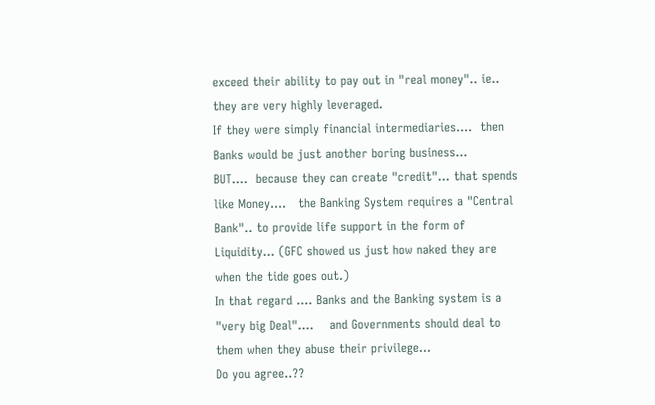exceed their ability to pay out in "real money".. ie.. they are very highly leveraged.
If they were simply financial intermediaries....  then Banks would be just another boring business...
BUT....  because they can create "credit"... that spends like Money....   the Banking System requires a "Central Bank".. to provide life support in the form of Liquidity... (GFC showed us just how naked they are when the tide goes out.)
In that regard .... Banks and the Banking system is a "very big Deal"....    and Governments should deal to them when they abuse their privilege...
Do you agree..??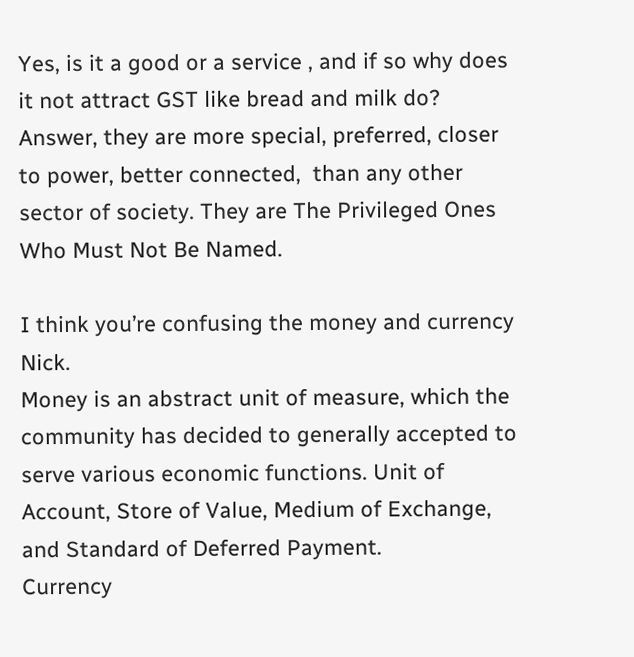Yes, is it a good or a service , and if so why does it not attract GST like bread and milk do? Answer, they are more special, preferred, closer to power, better connected,  than any other sector of society. They are The Privileged Ones Who Must Not Be Named.

I think you’re confusing the money and currency Nick.
Money is an abstract unit of measure, which the community has decided to generally accepted to serve various economic functions. Unit of Account, Store of Value, Medium of Exchange, and Standard of Deferred Payment.
Currency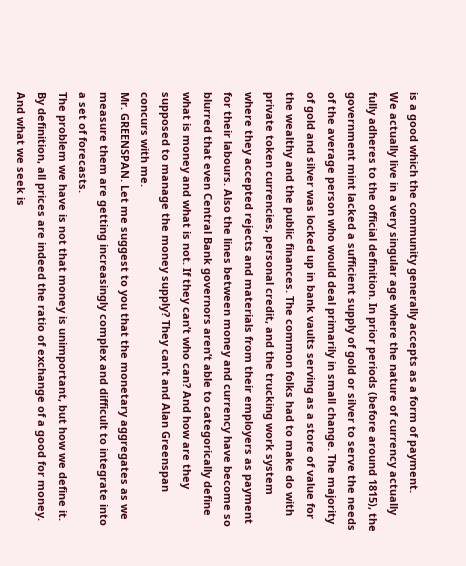is a good which the community generally accepts as a form of payment.
We actually live in a very singular age where the nature of currency actually fully adheres to the official definition. In prior periods (before around 1815), the government mint lacked a sufficient supply of gold or silver to serve the needs of the average person who would deal primarily in small change. The majority of gold and silver was locked up in bank vaults serving as a store of value for the wealthy and the public finances. The common folks had to make do with private token currencies, personal credit, and the trucking work system where they accepted rejects and materials from their employers as payment for their labours. Also the lines between money and currency have become so blurred that even Central Bank governors aren’t able to categorically define what is money and what is not. If they can’t who can? And how are they supposed to manage the money supply? They can’t and Alan Greenspan concurs with me.
Mr. GREENSPAN. Let me suggest to you that the monetary aggregates as we measure them are getting increasingly complex and difficult to integrate into a set of forecasts.
The problem we have is not that money is unimportant, but how we define it. By definition, all prices are indeed the ratio of exchange of a good for money. And what we seek is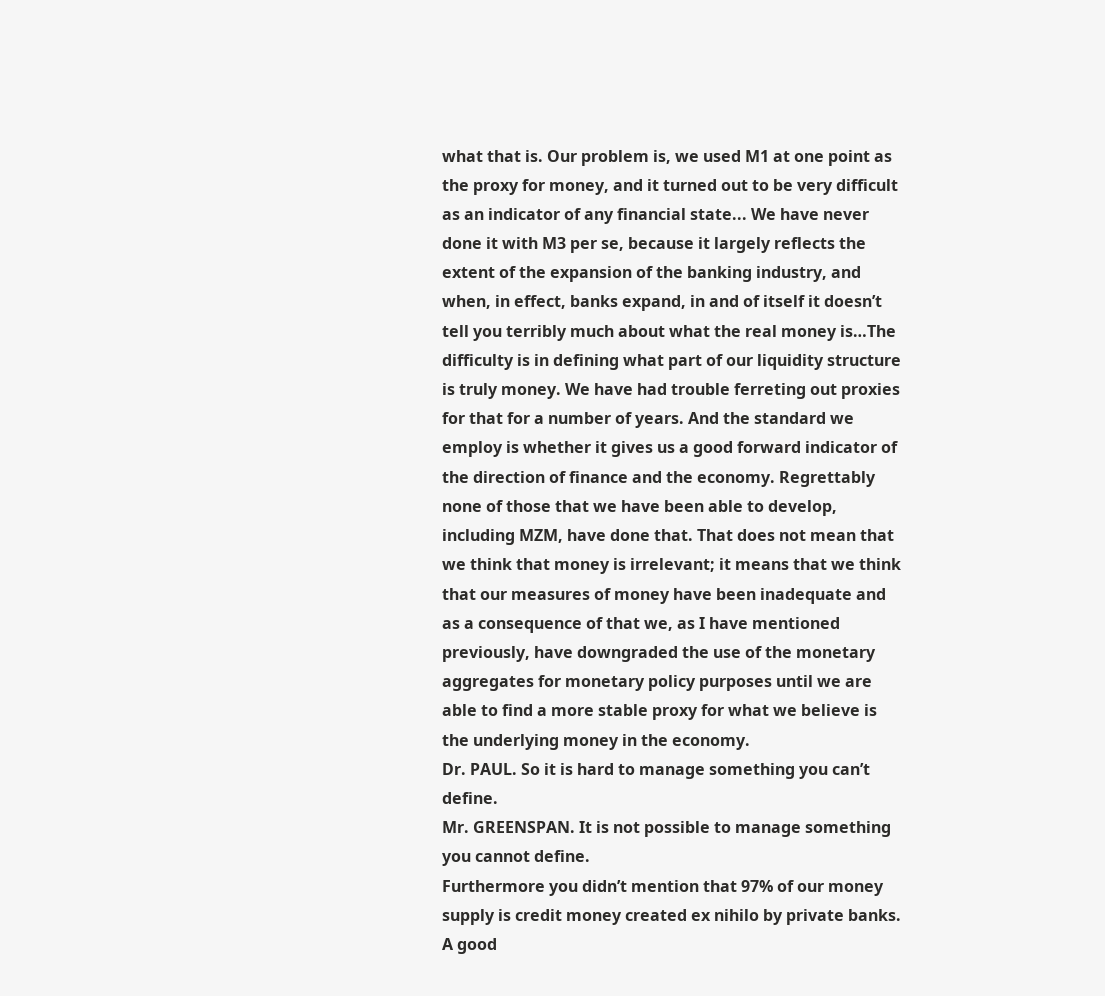what that is. Our problem is, we used M1 at one point as the proxy for money, and it turned out to be very difficult as an indicator of any financial state... We have never done it with M3 per se, because it largely reflects the extent of the expansion of the banking industry, and when, in effect, banks expand, in and of itself it doesn’t tell you terribly much about what the real money is…The difficulty is in defining what part of our liquidity structure is truly money. We have had trouble ferreting out proxies for that for a number of years. And the standard we employ is whether it gives us a good forward indicator of the direction of finance and the economy. Regrettably none of those that we have been able to develop, including MZM, have done that. That does not mean that we think that money is irrelevant; it means that we think that our measures of money have been inadequate and as a consequence of that we, as I have mentioned previously, have downgraded the use of the monetary aggregates for monetary policy purposes until we are able to find a more stable proxy for what we believe is the underlying money in the economy.
Dr. PAUL. So it is hard to manage something you can’t define.
Mr. GREENSPAN. It is not possible to manage something you cannot define.
Furthermore you didn’t mention that 97% of our money supply is credit money created ex nihilo by private banks. A good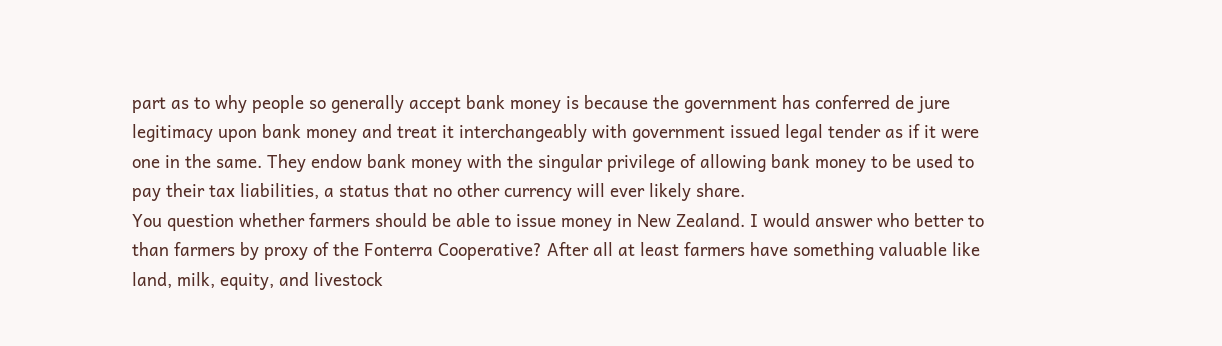part as to why people so generally accept bank money is because the government has conferred de jure legitimacy upon bank money and treat it interchangeably with government issued legal tender as if it were one in the same. They endow bank money with the singular privilege of allowing bank money to be used to pay their tax liabilities, a status that no other currency will ever likely share.
You question whether farmers should be able to issue money in New Zealand. I would answer who better to than farmers by proxy of the Fonterra Cooperative? After all at least farmers have something valuable like land, milk, equity, and livestock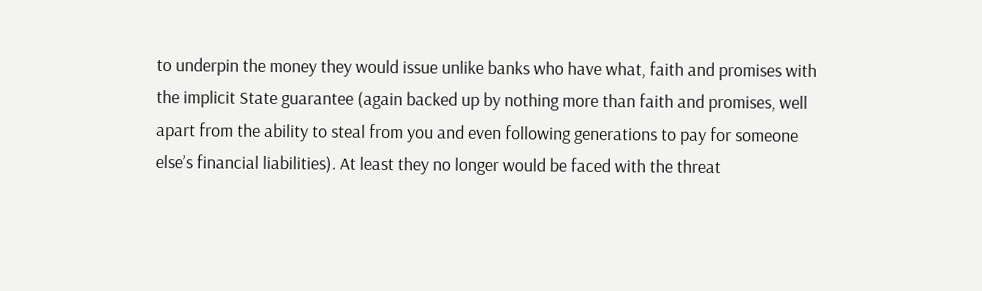to underpin the money they would issue unlike banks who have what, faith and promises with the implicit State guarantee (again backed up by nothing more than faith and promises, well apart from the ability to steal from you and even following generations to pay for someone else’s financial liabilities). At least they no longer would be faced with the threat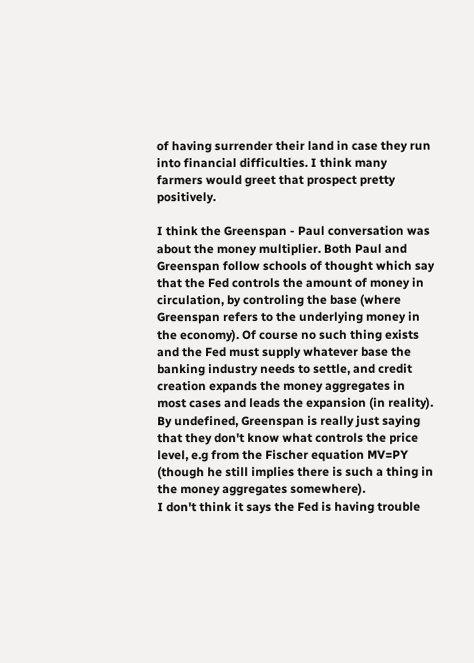of having surrender their land in case they run into financial difficulties. I think many farmers would greet that prospect pretty positively.

I think the Greenspan - Paul conversation was about the money multiplier. Both Paul and Greenspan follow schools of thought which say that the Fed controls the amount of money in circulation, by controling the base (where Greenspan refers to the underlying money in the economy). Of course no such thing exists and the Fed must supply whatever base the banking industry needs to settle, and credit creation expands the money aggregates in most cases and leads the expansion (in reality). By undefined, Greenspan is really just saying that they don't know what controls the price level, e.g from the Fischer equation MV=PY (though he still implies there is such a thing in the money aggregates somewhere).
I don't think it says the Fed is having trouble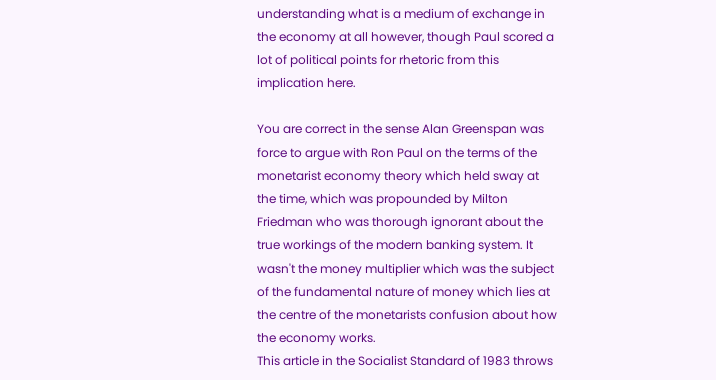understanding what is a medium of exchange in the economy at all however, though Paul scored a lot of political points for rhetoric from this implication here.

You are correct in the sense Alan Greenspan was force to argue with Ron Paul on the terms of the monetarist economy theory which held sway at the time, which was propounded by Milton Friedman who was thorough ignorant about the true workings of the modern banking system. It wasn't the money multiplier which was the subject of the fundamental nature of money which lies at the centre of the monetarists confusion about how the economy works.
This article in the Socialist Standard of 1983 throws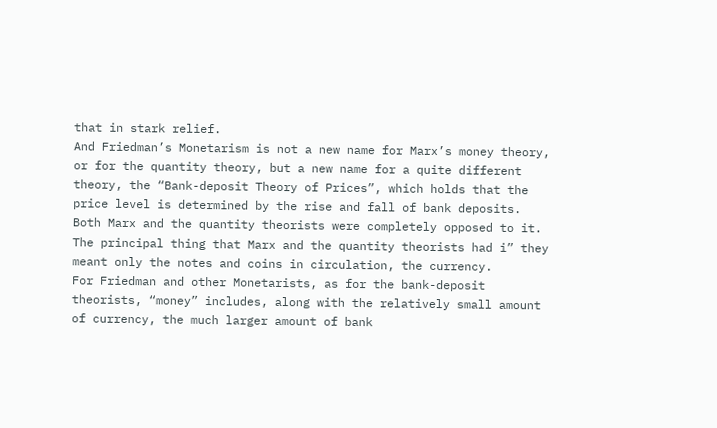that in stark relief.
And Friedman’s Monetarism is not a new name for Marx’s money theory, or for the quantity theory, but a new name for a quite different theory, the “Bank-deposit Theory of Prices”, which holds that the price level is determined by the rise and fall of bank deposits. Both Marx and the quantity theorists were completely opposed to it. The principal thing that Marx and the quantity theorists had i” they meant only the notes and coins in circulation, the currency.
For Friedman and other Monetarists, as for the bank-deposit theorists, “money” includes, along with the relatively small amount of currency, the much larger amount of bank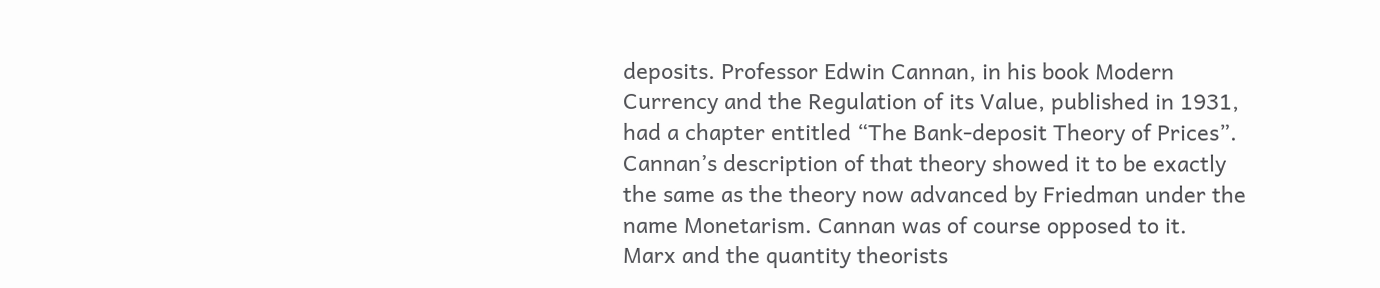deposits. Professor Edwin Cannan, in his book Modern Currency and the Regulation of its Value, published in 1931, had a chapter entitled “The Bank-deposit Theory of Prices”. Cannan’s description of that theory showed it to be exactly the same as the theory now advanced by Friedman under the name Monetarism. Cannan was of course opposed to it.
Marx and the quantity theorists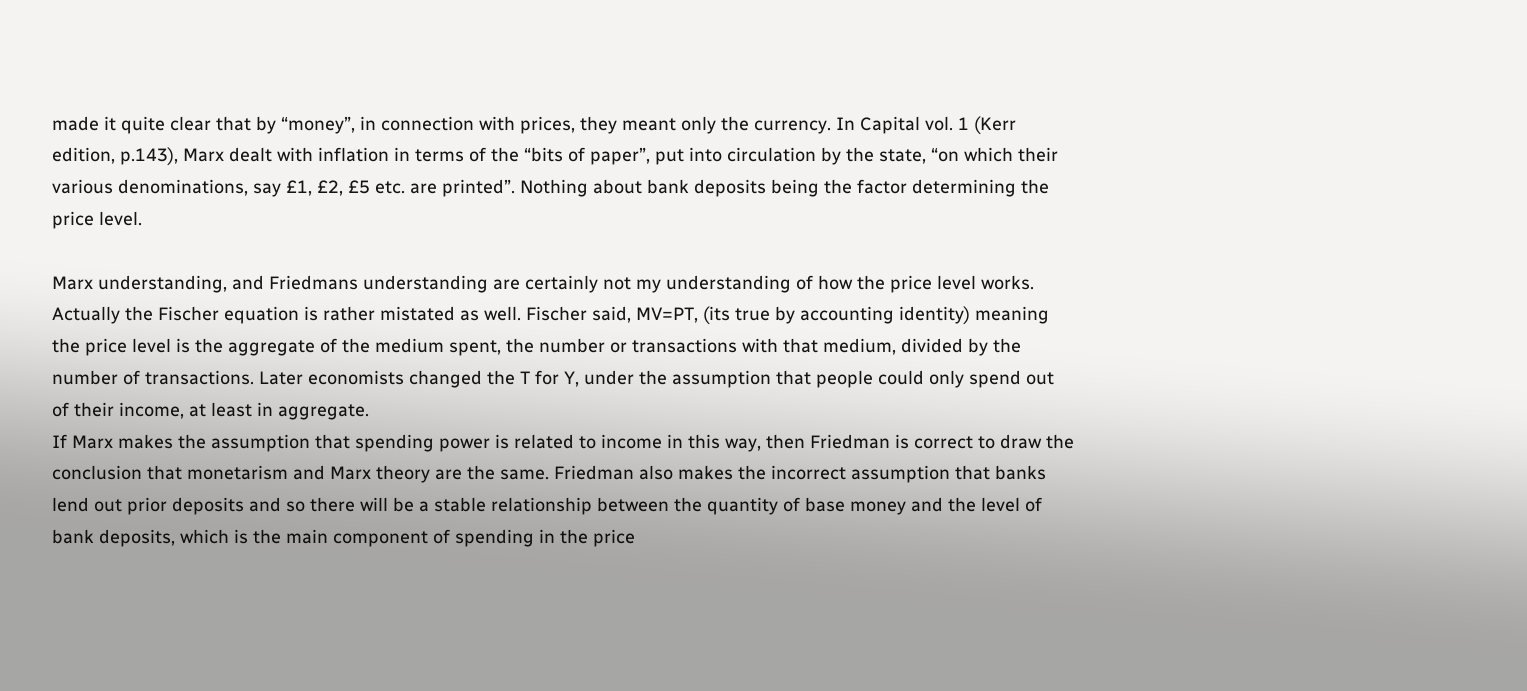made it quite clear that by “money”, in connection with prices, they meant only the currency. In Capital vol. 1 (Kerr edition, p.143), Marx dealt with inflation in terms of the “bits of paper”, put into circulation by the state, “on which their various denominations, say £1, £2, £5 etc. are printed”. Nothing about bank deposits being the factor determining the price level.

Marx understanding, and Friedmans understanding are certainly not my understanding of how the price level works.
Actually the Fischer equation is rather mistated as well. Fischer said, MV=PT, (its true by accounting identity) meaning the price level is the aggregate of the medium spent, the number or transactions with that medium, divided by the number of transactions. Later economists changed the T for Y, under the assumption that people could only spend out of their income, at least in aggregate.
If Marx makes the assumption that spending power is related to income in this way, then Friedman is correct to draw the conclusion that monetarism and Marx theory are the same. Friedman also makes the incorrect assumption that banks lend out prior deposits and so there will be a stable relationship between the quantity of base money and the level of bank deposits, which is the main component of spending in the price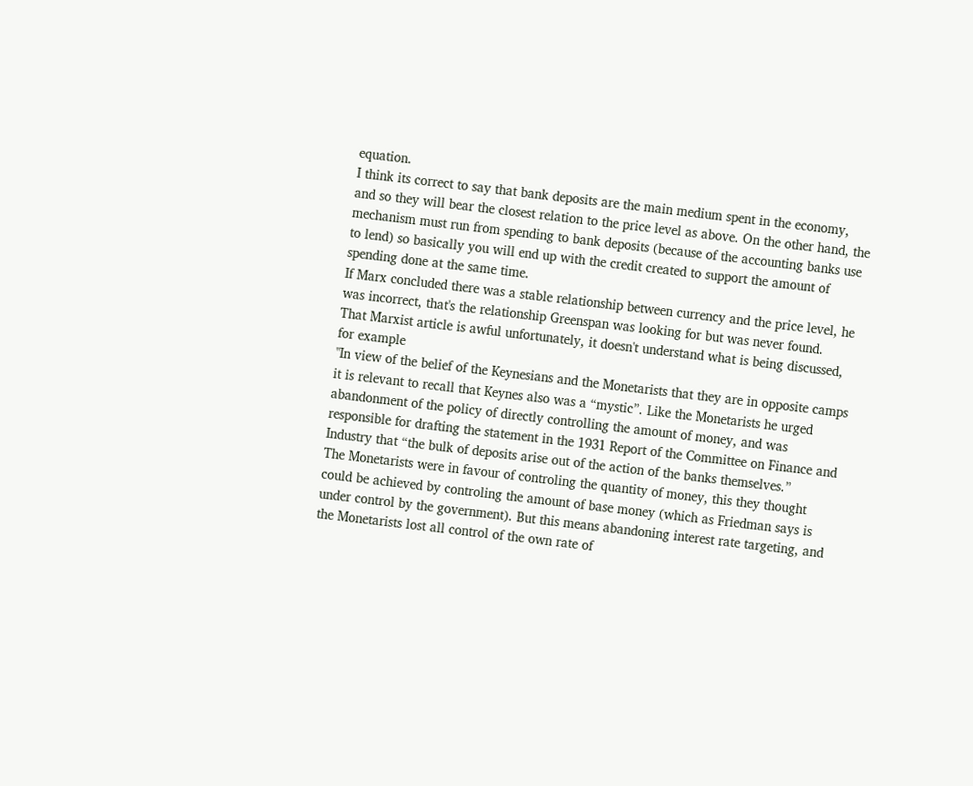equation.
I think its correct to say that bank deposits are the main medium spent in the economy, and so they will bear the closest relation to the price level as above. On the other hand, the mechanism must run from spending to bank deposits (because of the accounting banks use to lend) so basically you will end up with the credit created to support the amount of spending done at the same time.
If Marx concluded there was a stable relationship between currency and the price level, he was incorrect, that's the relationship Greenspan was looking for but was never found.
That Marxist article is awful unfortunately, it doesn't understand what is being discussed, for example
"In view of the belief of the Keynesians and the Monetarists that they are in opposite camps it is relevant to recall that Keynes also was a “mystic”. Like the Monetarists he urged abandonment of the policy of directly controlling the amount of money, and was responsible for drafting the statement in the 1931 Report of the Committee on Finance and Industry that “the bulk of deposits arise out of the action of the banks themselves.”
The Monetarists were in favour of controling the quantity of money, this they thought could be achieved by controling the amount of base money (which as Friedman says is under control by the government). But this means abandoning interest rate targeting, and the Monetarists lost all control of the own rate of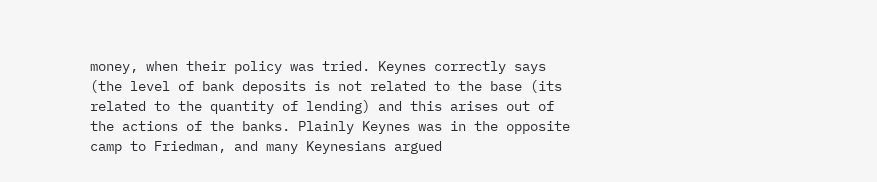money, when their policy was tried. Keynes correctly says (the level of bank deposits is not related to the base (its related to the quantity of lending) and this arises out of the actions of the banks. Plainly Keynes was in the opposite camp to Friedman, and many Keynesians argued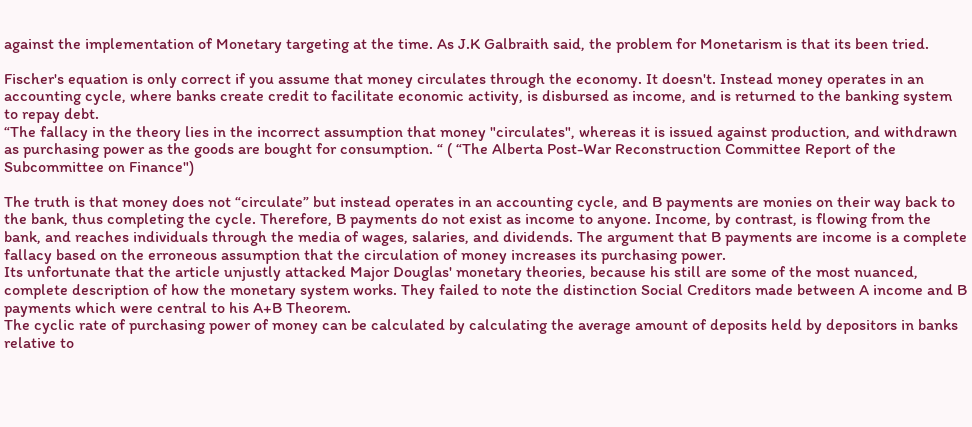against the implementation of Monetary targeting at the time. As J.K Galbraith said, the problem for Monetarism is that its been tried.

Fischer's equation is only correct if you assume that money circulates through the economy. It doesn't. Instead money operates in an accounting cycle, where banks create credit to facilitate economic activity, is disbursed as income, and is returned to the banking system to repay debt.
“The fallacy in the theory lies in the incorrect assumption that money "circulates", whereas it is issued against production, and withdrawn as purchasing power as the goods are bought for consumption. “ ( “The Alberta Post-War Reconstruction Committee Report of the Subcommittee on Finance")

The truth is that money does not “circulate” but instead operates in an accounting cycle, and B payments are monies on their way back to the bank, thus completing the cycle. Therefore, B payments do not exist as income to anyone. Income, by contrast, is flowing from the bank, and reaches individuals through the media of wages, salaries, and dividends. The argument that B payments are income is a complete fallacy based on the erroneous assumption that the circulation of money increases its purchasing power.
Its unfortunate that the article unjustly attacked Major Douglas' monetary theories, because his still are some of the most nuanced, complete description of how the monetary system works. They failed to note the distinction Social Creditors made between A income and B payments which were central to his A+B Theorem.
The cyclic rate of purchasing power of money can be calculated by calculating the average amount of deposits held by depositors in banks relative to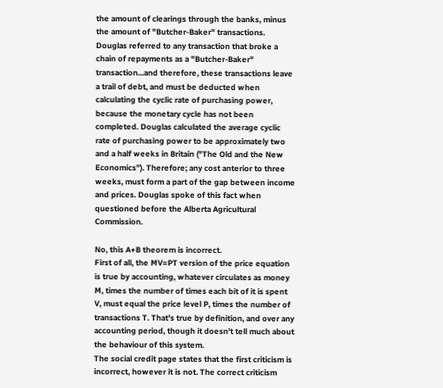the amount of clearings through the banks, minus the amount of "Butcher-Baker" transactions. Douglas referred to any transaction that broke a chain of repayments as a "Butcher-Baker" transaction...and therefore, these transactions leave a trail of debt, and must be deducted when calculating the cyclic rate of purchasing power, because the monetary cycle has not been completed. Douglas calculated the average cyclic rate of purchasing power to be approximately two and a half weeks in Britain ("The Old and the New Economics”). Therefore; any cost anterior to three weeks, must form a part of the gap between income and prices. Douglas spoke of this fact when questioned before the Alberta Agricultural Commission.

No, this A+B theorem is incorrect.
First of all, the MV=PT version of the price equation is true by accounting, whatever circulates as money M, times the number of times each bit of it is spent V, must equal the price level P, times the number of transactions T. That's true by definition, and over any accounting period, though it doesn't tell much about the behaviour of this system.
The social credit page states that the first criticism is incorrect, however it is not. The correct criticism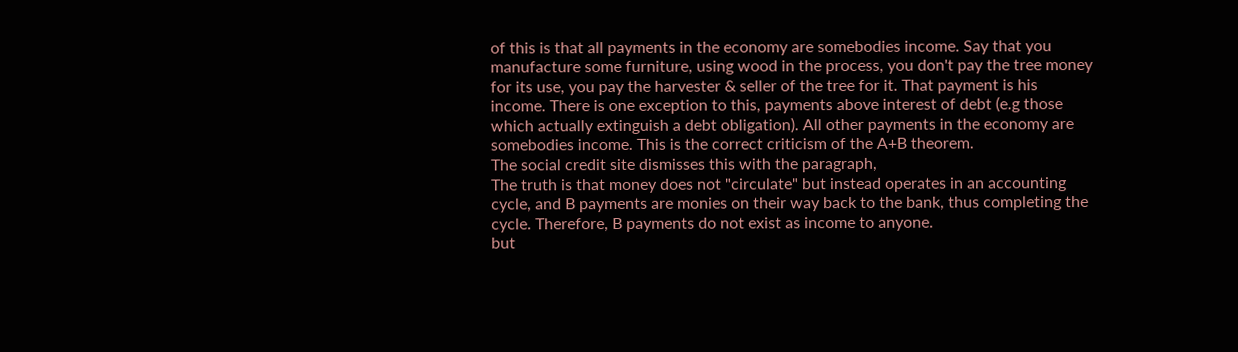of this is that all payments in the economy are somebodies income. Say that you manufacture some furniture, using wood in the process, you don't pay the tree money for its use, you pay the harvester & seller of the tree for it. That payment is his income. There is one exception to this, payments above interest of debt (e.g those which actually extinguish a debt obligation). All other payments in the economy are somebodies income. This is the correct criticism of the A+B theorem.
The social credit site dismisses this with the paragraph,
The truth is that money does not "circulate" but instead operates in an accounting cycle, and B payments are monies on their way back to the bank, thus completing the cycle. Therefore, B payments do not exist as income to anyone.
but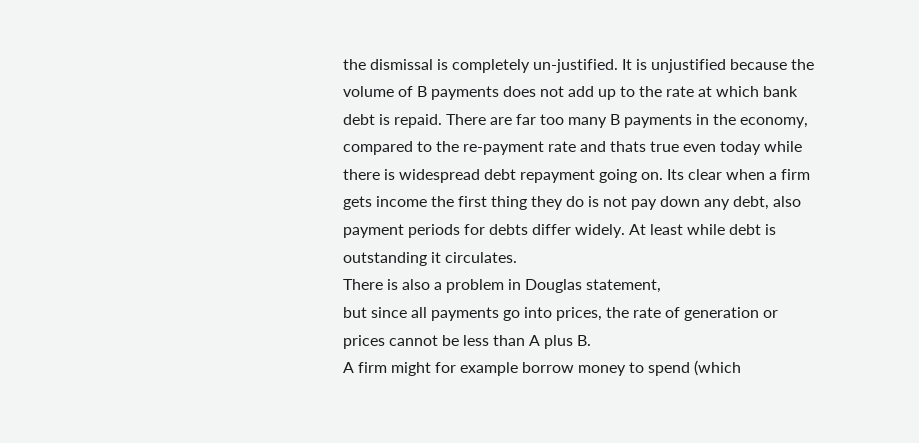the dismissal is completely un-justified. It is unjustified because the volume of B payments does not add up to the rate at which bank debt is repaid. There are far too many B payments in the economy, compared to the re-payment rate and thats true even today while there is widespread debt repayment going on. Its clear when a firm gets income the first thing they do is not pay down any debt, also payment periods for debts differ widely. At least while debt is outstanding it circulates.
There is also a problem in Douglas statement,
but since all payments go into prices, the rate of generation or prices cannot be less than A plus B.
A firm might for example borrow money to spend (which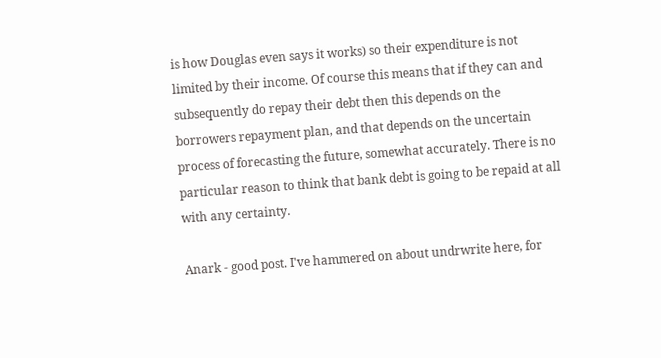is how Douglas even says it works) so their expenditure is not limited by their income. Of course this means that if they can and subsequently do repay their debt then this depends on the borrowers repayment plan, and that depends on the uncertain process of forecasting the future, somewhat accurately. There is no particular reason to think that bank debt is going to be repaid at all with any certainty.

Anark - good post. I've hammered on about undrwrite here, for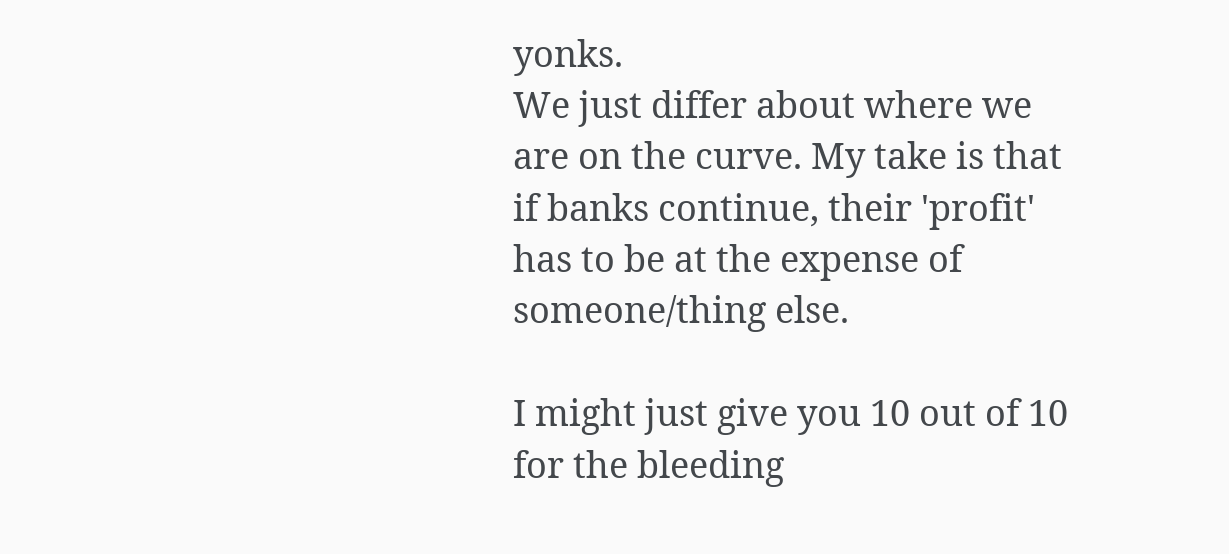yonks.
We just differ about where we are on the curve. My take is that if banks continue, their 'profit' has to be at the expense of someone/thing else.

I might just give you 10 out of 10 for the bleeding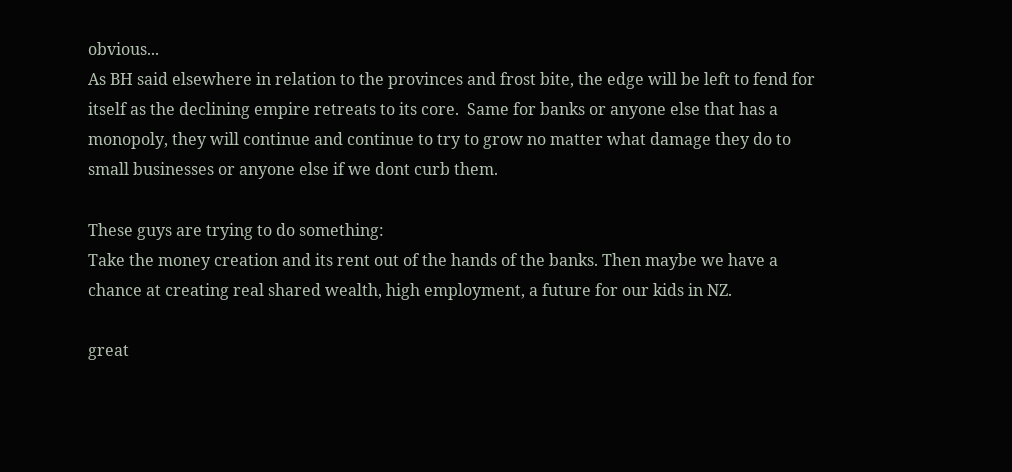obvious...
As BH said elsewhere in relation to the provinces and frost bite, the edge will be left to fend for itself as the declining empire retreats to its core.  Same for banks or anyone else that has a monopoly, they will continue and continue to try to grow no matter what damage they do to small businesses or anyone else if we dont curb them.

These guys are trying to do something:
Take the money creation and its rent out of the hands of the banks. Then maybe we have a chance at creating real shared wealth, high employment, a future for our kids in NZ.

great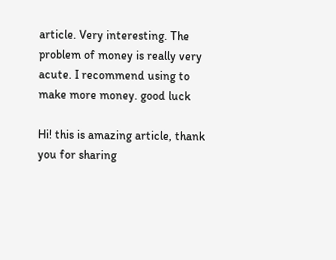article. Very interesting. The problem of money is really very acute. I recommend using to make more money. good luck

Hi! this is amazing article, thank you for sharing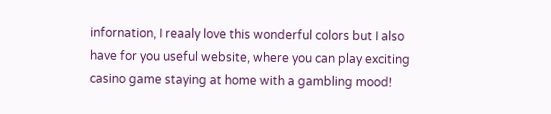infornation, I reaaly love this wonderful colors but I also have for you useful website, where you can play exciting casino game staying at home with a gambling mood!